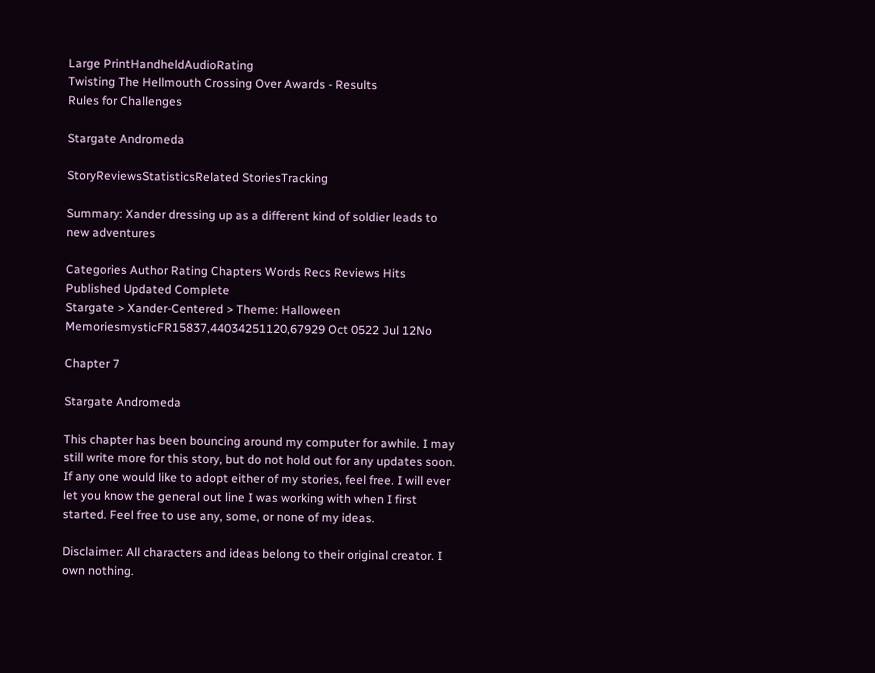Large PrintHandheldAudioRating
Twisting The Hellmouth Crossing Over Awards - Results
Rules for Challenges

Stargate Andromeda

StoryReviewsStatisticsRelated StoriesTracking

Summary: Xander dressing up as a different kind of soldier leads to new adventures

Categories Author Rating Chapters Words Recs Reviews Hits Published Updated Complete
Stargate > Xander-Centered > Theme: Halloween MemoriesmysticFR15837,44034251120,67929 Oct 0522 Jul 12No

Chapter 7

Stargate Andromeda

This chapter has been bouncing around my computer for awhile. I may still write more for this story, but do not hold out for any updates soon. If any one would like to adopt either of my stories, feel free. I will ever let you know the general out line I was working with when I first started. Feel free to use any, some, or none of my ideas.

Disclaimer: All characters and ideas belong to their original creator. I own nothing.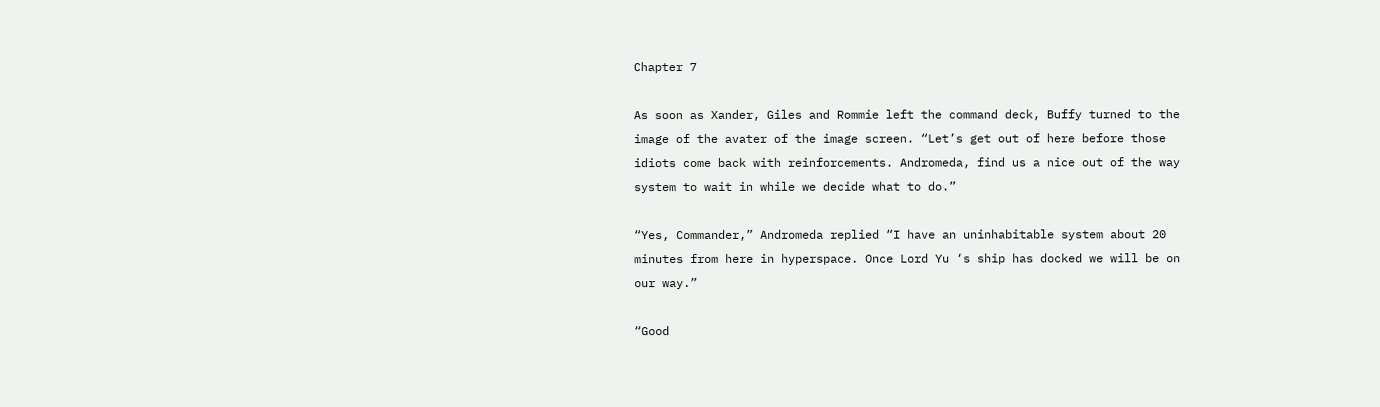Chapter 7

As soon as Xander, Giles and Rommie left the command deck, Buffy turned to the image of the avater of the image screen. “Let’s get out of here before those idiots come back with reinforcements. Andromeda, find us a nice out of the way system to wait in while we decide what to do.”

“Yes, Commander,” Andromeda replied “I have an uninhabitable system about 20 minutes from here in hyperspace. Once Lord Yu ‘s ship has docked we will be on our way.”

“Good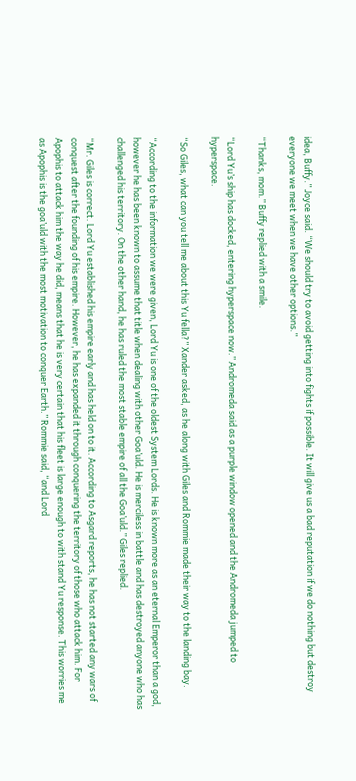idea, Buffy.” Joyce said. “We should try to avoid getting into fights if possible. It will give us a bad reputation if we do nothing but destroy everyone we meet when we have other options.”

“Thanks, mom.” Buffy replied with a smile.

“Lord Yu’s ship has docked, entering hyperspace now.” Andromeda said as a purple window opened and the Andromeda jumped to hyperspace.

“So Giles, what can you tell me about this Yu fella?” Xander asked, as he along with Giles and Rommie made their way to the landing bay.

“According to the information we were given, Lord Yu is one of the oldest System Lords. He is known more as an eternal Emperor than a god, however he has been known to assume that title when dealing with other Goa’uld. He is merciless in battle and has destroyed anyone who has challenged his territory. On the other hand, he has ruled the most stable empire of all the Goa’uld.” Giles replied.

“Mr. Giles is correct. Lord Yu established his empire early and has held on to it. According to Asgard reports, he has not started any wars of conquest after the founding of his empire. However, he has expanded it through conquering the territory of those who attack him. For Apophis to attack him the way he did, means that he is very certain that his fleet is large enough to with stand Yu response. This worries me as Apophis is the goa’uld with the most motivation to conquer Earth.” Rommie said, “and Lord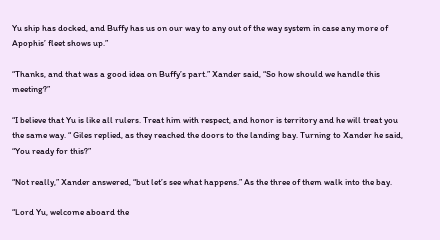Yu ship has docked, and Buffy has us on our way to any out of the way system in case any more of Apophis’ fleet shows up.”

“Thanks, and that was a good idea on Buffy’s part.” Xander said, “So how should we handle this meeting?”

“I believe that Yu is like all rulers. Treat him with respect, and honor is territory and he will treat you the same way. “ Giles replied, as they reached the doors to the landing bay. Turning to Xander he said, “You ready for this?”

“Not really,” Xander answered, “but let’s see what happens.” As the three of them walk into the bay.

“Lord Yu, welcome aboard the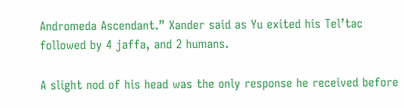Andromeda Ascendant.” Xander said as Yu exited his Tel’tac followed by 4 jaffa, and 2 humans.

A slight nod of his head was the only response he received before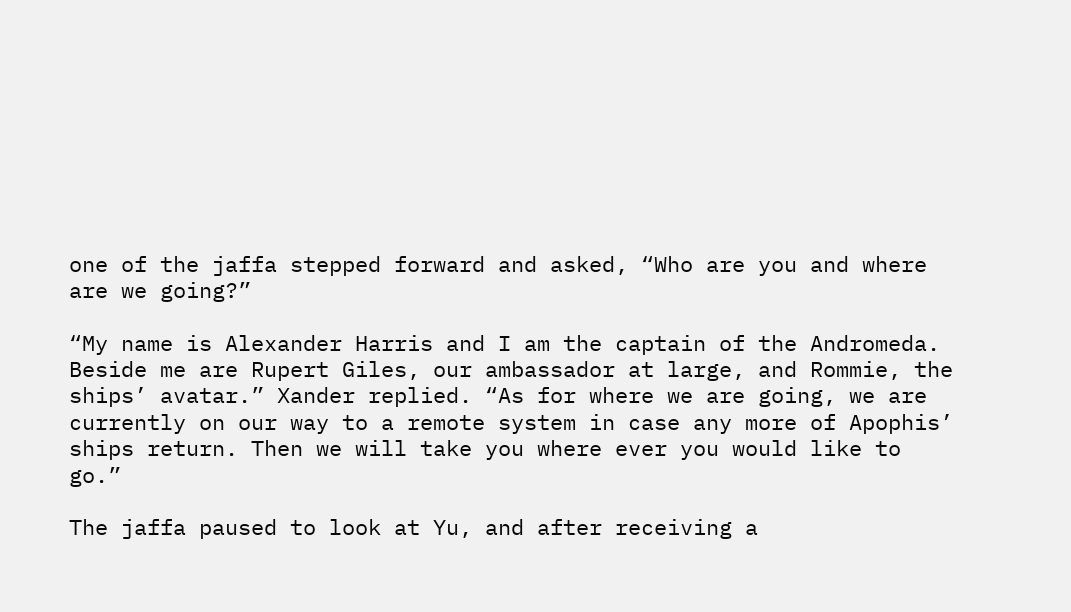one of the jaffa stepped forward and asked, “Who are you and where are we going?”

“My name is Alexander Harris and I am the captain of the Andromeda. Beside me are Rupert Giles, our ambassador at large, and Rommie, the ships’ avatar.” Xander replied. “As for where we are going, we are currently on our way to a remote system in case any more of Apophis’ ships return. Then we will take you where ever you would like to go.”

The jaffa paused to look at Yu, and after receiving a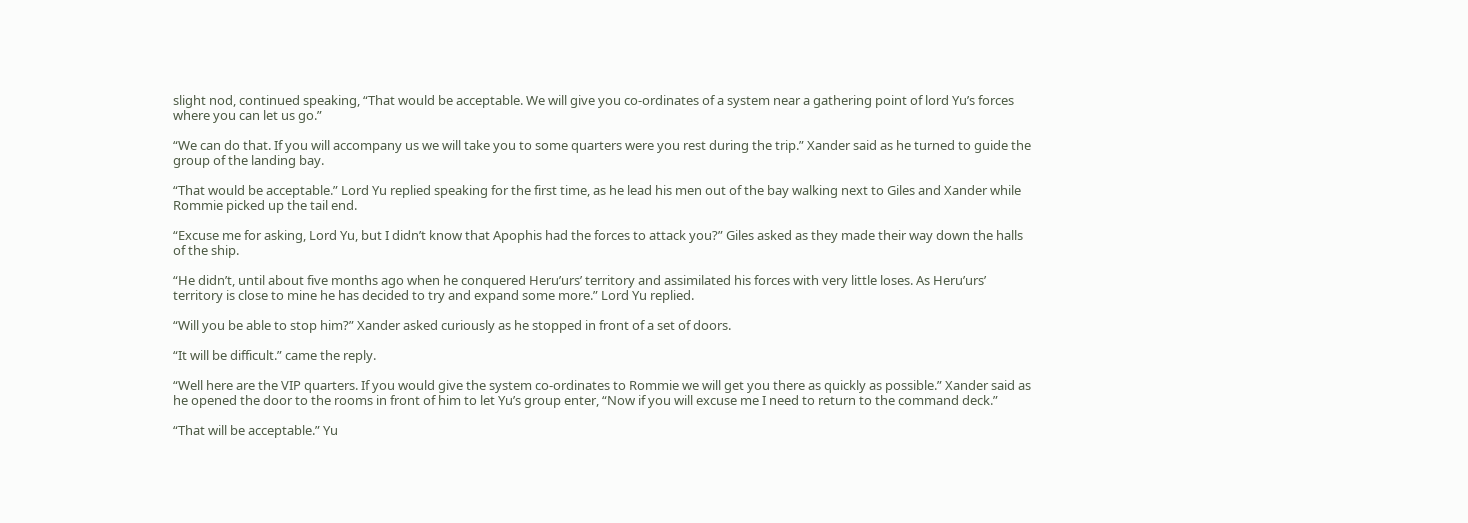slight nod, continued speaking, “That would be acceptable. We will give you co-ordinates of a system near a gathering point of lord Yu’s forces where you can let us go.”

“We can do that. If you will accompany us we will take you to some quarters were you rest during the trip.” Xander said as he turned to guide the group of the landing bay.

“That would be acceptable.” Lord Yu replied speaking for the first time, as he lead his men out of the bay walking next to Giles and Xander while Rommie picked up the tail end.

“Excuse me for asking, Lord Yu, but I didn’t know that Apophis had the forces to attack you?” Giles asked as they made their way down the halls of the ship.

“He didn’t, until about five months ago when he conquered Heru’urs’ territory and assimilated his forces with very little loses. As Heru’urs’ territory is close to mine he has decided to try and expand some more.” Lord Yu replied.

“Will you be able to stop him?” Xander asked curiously as he stopped in front of a set of doors.

“It will be difficult.” came the reply.

“Well here are the VIP quarters. If you would give the system co-ordinates to Rommie we will get you there as quickly as possible.” Xander said as he opened the door to the rooms in front of him to let Yu’s group enter, “Now if you will excuse me I need to return to the command deck.”

“That will be acceptable.” Yu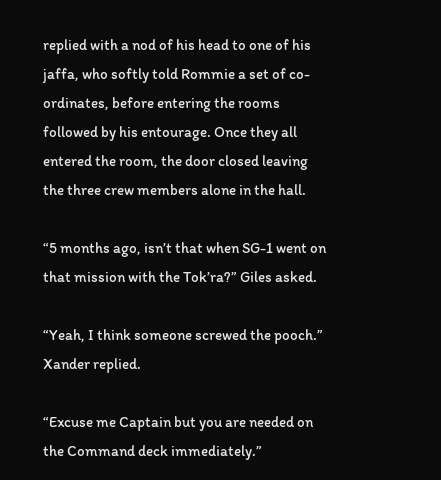replied with a nod of his head to one of his jaffa, who softly told Rommie a set of co-ordinates, before entering the rooms followed by his entourage. Once they all entered the room, the door closed leaving the three crew members alone in the hall.

“5 months ago, isn’t that when SG-1 went on that mission with the Tok’ra?” Giles asked.

“Yeah, I think someone screwed the pooch.” Xander replied.

“Excuse me Captain but you are needed on the Command deck immediately.”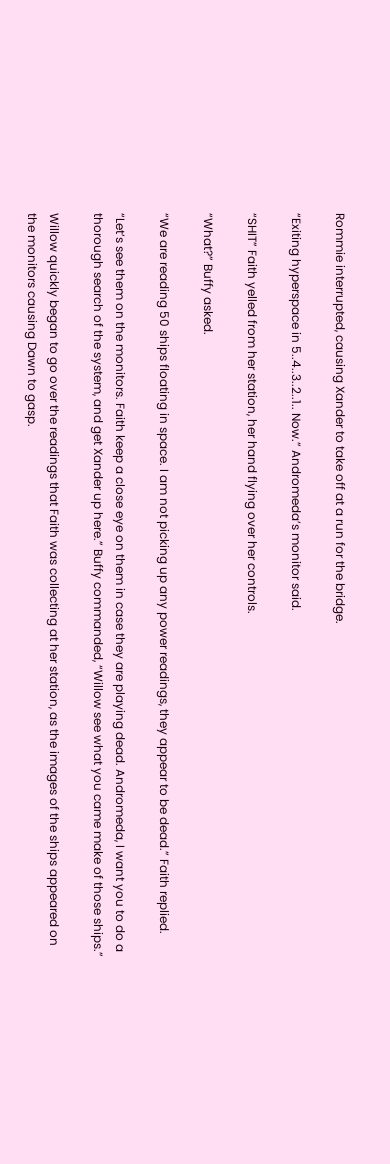Rommie interrupted, causing Xander to take off at a run for the bridge.

“Exiting hyperspace in 5..4..3..2..1.. Now.” Andromeda’s monitor said.

“SHIT” Faith yelled from her station, her hand flying over her controls.

“What?” Buffy asked.

“We are reading 50 ships floating in space. I am not picking up any power readings, they appear to be dead.” Faith replied.

“Let’s see them on the monitors. Faith keep a close eye on them in case they are playing dead. Andromeda, I want you to do a thorough search of the system, and get Xander up here.” Buffy commanded, “Willow see what you came make of those ships.”

Willow quickly began to go over the readings that Faith was collecting at her station, as the images of the ships appeared on the monitors causing Dawn to gasp.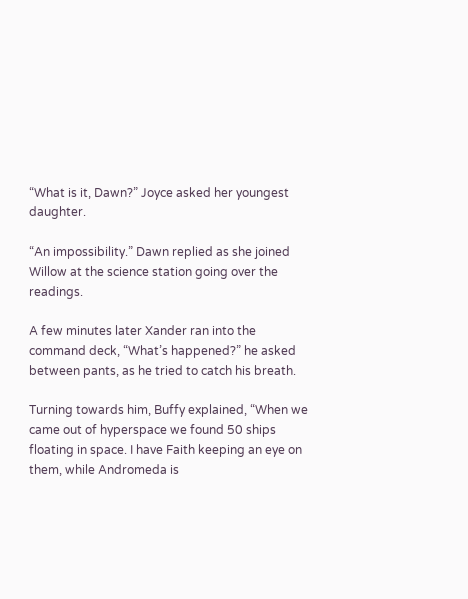“What is it, Dawn?” Joyce asked her youngest daughter.

“An impossibility.” Dawn replied as she joined Willow at the science station going over the readings.

A few minutes later Xander ran into the command deck, “What’s happened?” he asked between pants, as he tried to catch his breath.

Turning towards him, Buffy explained, “When we came out of hyperspace we found 50 ships floating in space. I have Faith keeping an eye on them, while Andromeda is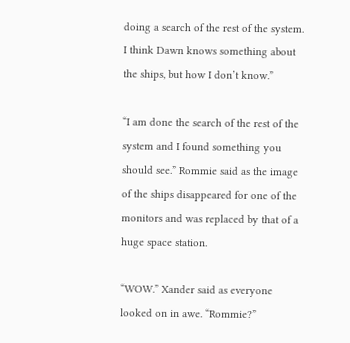doing a search of the rest of the system. I think Dawn knows something about the ships, but how I don’t know.”

“I am done the search of the rest of the system and I found something you should see.” Rommie said as the image of the ships disappeared for one of the monitors and was replaced by that of a huge space station.

“WOW.” Xander said as everyone looked on in awe. “Rommie?”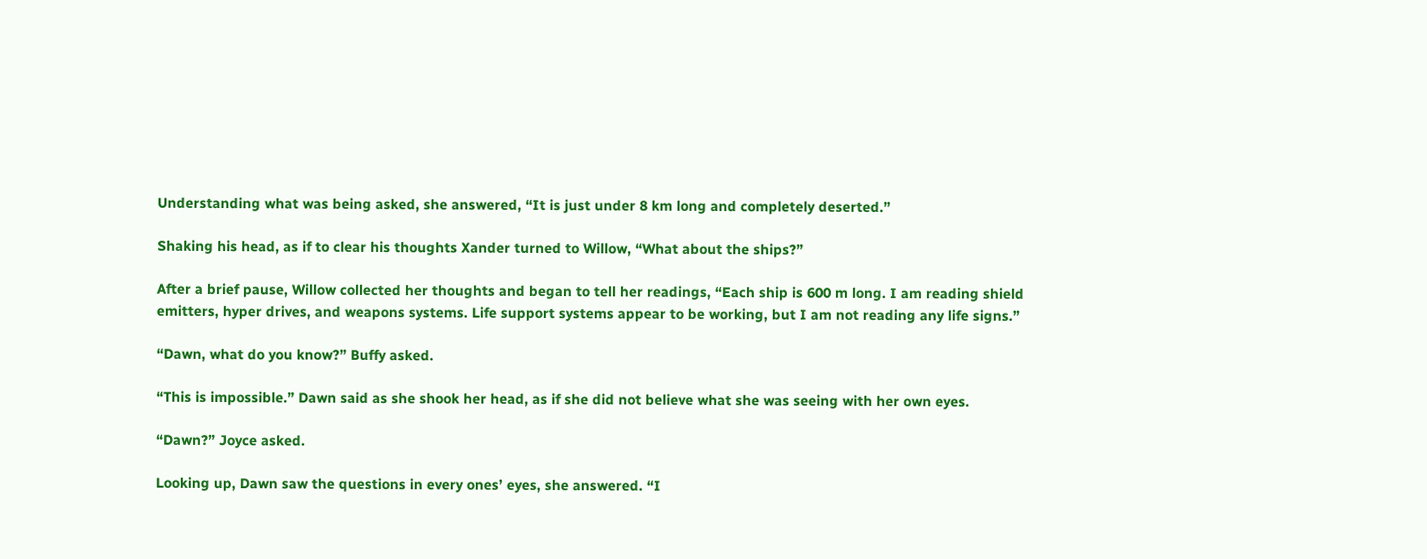Understanding what was being asked, she answered, “It is just under 8 km long and completely deserted.”

Shaking his head, as if to clear his thoughts Xander turned to Willow, “What about the ships?”

After a brief pause, Willow collected her thoughts and began to tell her readings, “Each ship is 600 m long. I am reading shield emitters, hyper drives, and weapons systems. Life support systems appear to be working, but I am not reading any life signs.”

“Dawn, what do you know?” Buffy asked.

“This is impossible.” Dawn said as she shook her head, as if she did not believe what she was seeing with her own eyes.

“Dawn?” Joyce asked.

Looking up, Dawn saw the questions in every ones’ eyes, she answered. “I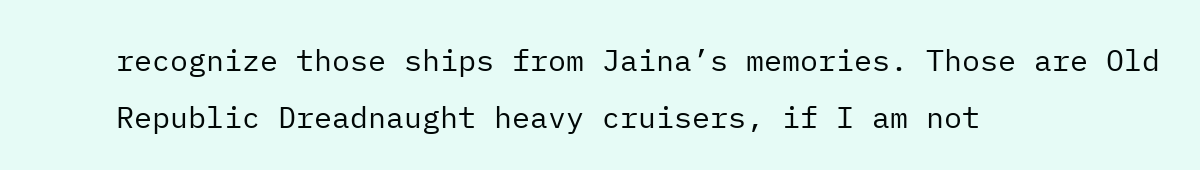recognize those ships from Jaina’s memories. Those are Old Republic Dreadnaught heavy cruisers, if I am not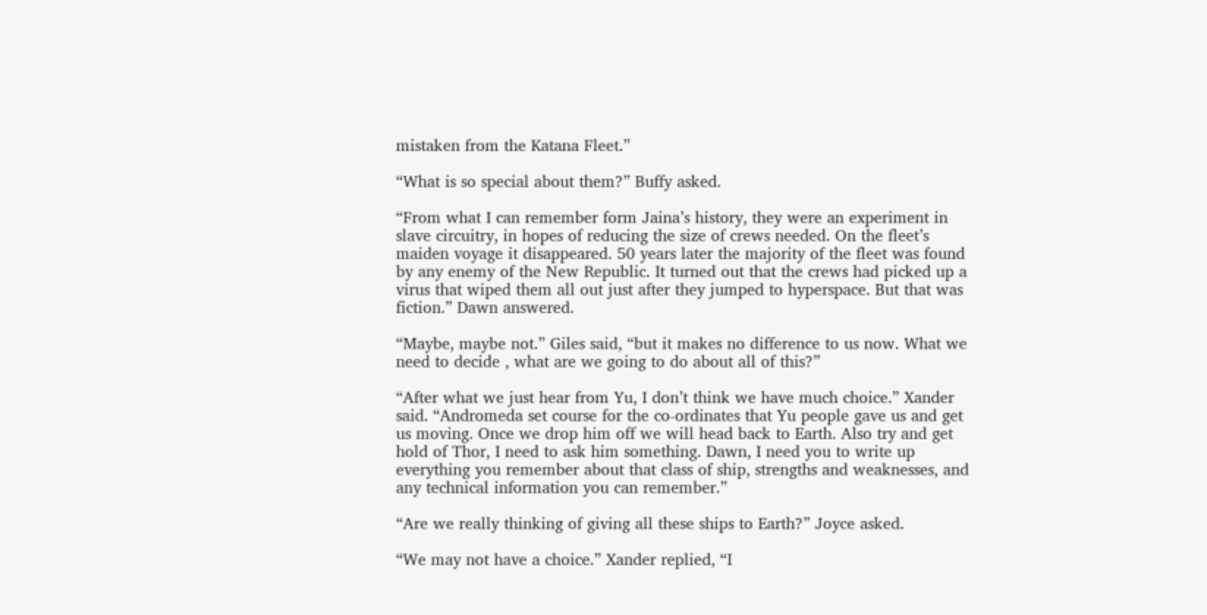mistaken from the Katana Fleet.”

“What is so special about them?” Buffy asked.

“From what I can remember form Jaina’s history, they were an experiment in slave circuitry, in hopes of reducing the size of crews needed. On the fleet’s maiden voyage it disappeared. 50 years later the majority of the fleet was found by any enemy of the New Republic. It turned out that the crews had picked up a virus that wiped them all out just after they jumped to hyperspace. But that was fiction.” Dawn answered.

“Maybe, maybe not.” Giles said, “but it makes no difference to us now. What we need to decide , what are we going to do about all of this?”

“After what we just hear from Yu, I don’t think we have much choice.” Xander said. “Andromeda set course for the co-ordinates that Yu people gave us and get us moving. Once we drop him off we will head back to Earth. Also try and get hold of Thor, I need to ask him something. Dawn, I need you to write up everything you remember about that class of ship, strengths and weaknesses, and any technical information you can remember.”

“Are we really thinking of giving all these ships to Earth?” Joyce asked.

“We may not have a choice.” Xander replied, “I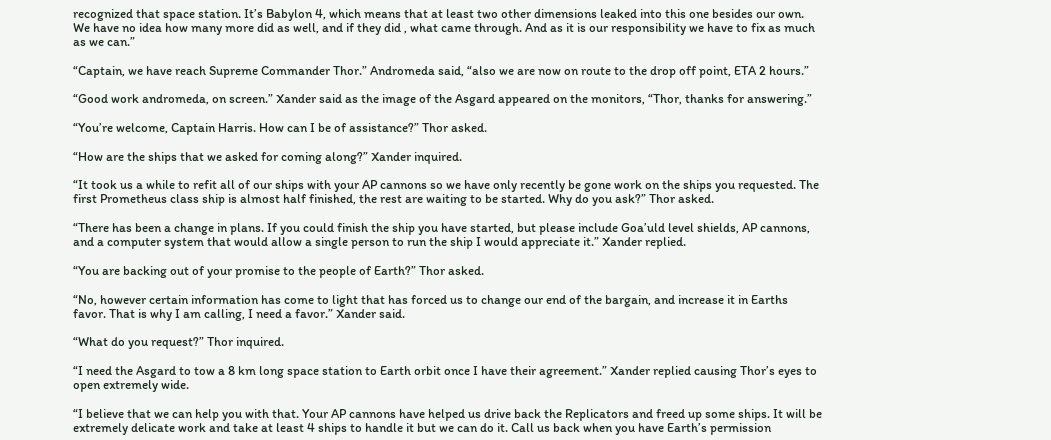recognized that space station. It’s Babylon 4, which means that at least two other dimensions leaked into this one besides our own. We have no idea how many more did as well, and if they did , what came through. And as it is our responsibility we have to fix as much as we can.”

“Captain, we have reach Supreme Commander Thor.” Andromeda said, “also we are now on route to the drop off point, ETA 2 hours.”

“Good work andromeda, on screen.” Xander said as the image of the Asgard appeared on the monitors, “Thor, thanks for answering.”

“You’re welcome, Captain Harris. How can I be of assistance?” Thor asked.

“How are the ships that we asked for coming along?” Xander inquired.

“It took us a while to refit all of our ships with your AP cannons so we have only recently be gone work on the ships you requested. The first Prometheus class ship is almost half finished, the rest are waiting to be started. Why do you ask?” Thor asked.

“There has been a change in plans. If you could finish the ship you have started, but please include Goa’uld level shields, AP cannons, and a computer system that would allow a single person to run the ship I would appreciate it.” Xander replied.

“You are backing out of your promise to the people of Earth?” Thor asked.

“No, however certain information has come to light that has forced us to change our end of the bargain, and increase it in Earths favor. That is why I am calling, I need a favor.” Xander said.

“What do you request?” Thor inquired.

“I need the Asgard to tow a 8 km long space station to Earth orbit once I have their agreement.” Xander replied causing Thor’s eyes to open extremely wide.

“I believe that we can help you with that. Your AP cannons have helped us drive back the Replicators and freed up some ships. It will be extremely delicate work and take at least 4 ships to handle it but we can do it. Call us back when you have Earth’s permission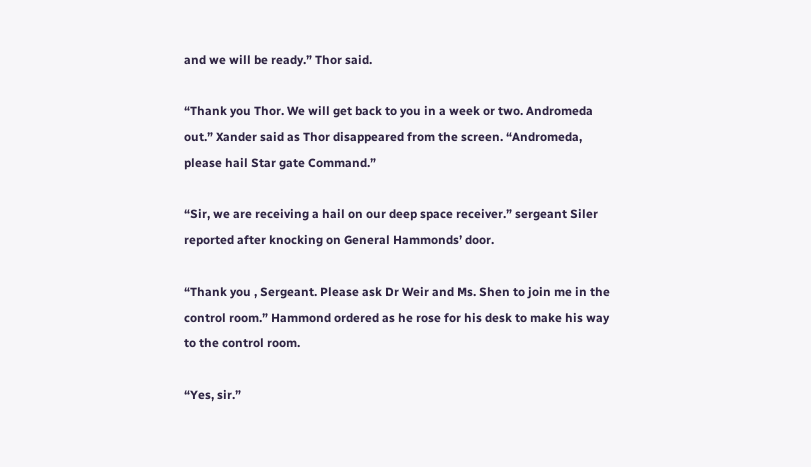and we will be ready.” Thor said.

“Thank you Thor. We will get back to you in a week or two. Andromeda out.” Xander said as Thor disappeared from the screen. “Andromeda, please hail Star gate Command.”

“Sir, we are receiving a hail on our deep space receiver.” sergeant Siler reported after knocking on General Hammonds’ door.

“Thank you , Sergeant. Please ask Dr Weir and Ms. Shen to join me in the control room.” Hammond ordered as he rose for his desk to make his way to the control room.

“Yes, sir.”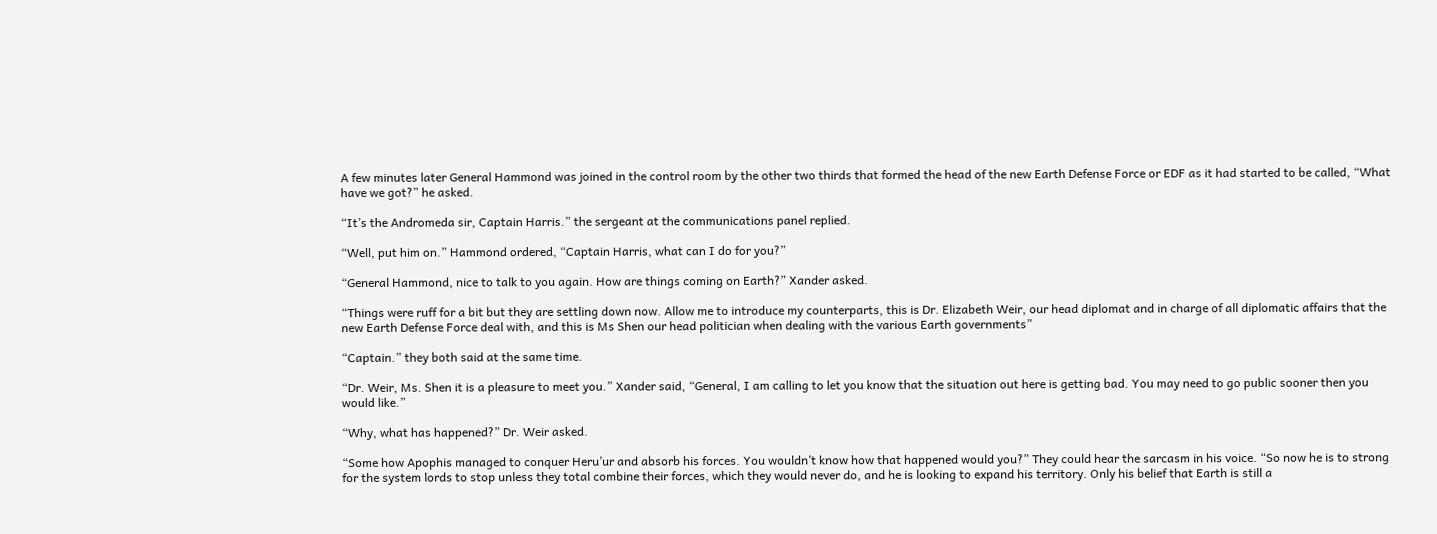A few minutes later General Hammond was joined in the control room by the other two thirds that formed the head of the new Earth Defense Force or EDF as it had started to be called, “What have we got?” he asked.

“It’s the Andromeda sir, Captain Harris.” the sergeant at the communications panel replied.

“Well, put him on.” Hammond ordered, “Captain Harris, what can I do for you?”

“General Hammond, nice to talk to you again. How are things coming on Earth?” Xander asked.

“Things were ruff for a bit but they are settling down now. Allow me to introduce my counterparts, this is Dr. Elizabeth Weir, our head diplomat and in charge of all diplomatic affairs that the new Earth Defense Force deal with, and this is Ms Shen our head politician when dealing with the various Earth governments”

“Captain.” they both said at the same time.

“Dr. Weir, Ms. Shen it is a pleasure to meet you.” Xander said, “General, I am calling to let you know that the situation out here is getting bad. You may need to go public sooner then you would like.”

“Why, what has happened?” Dr. Weir asked.

“Some how Apophis managed to conquer Heru’ur and absorb his forces. You wouldn’t know how that happened would you?” They could hear the sarcasm in his voice. “So now he is to strong for the system lords to stop unless they total combine their forces, which they would never do, and he is looking to expand his territory. Only his belief that Earth is still a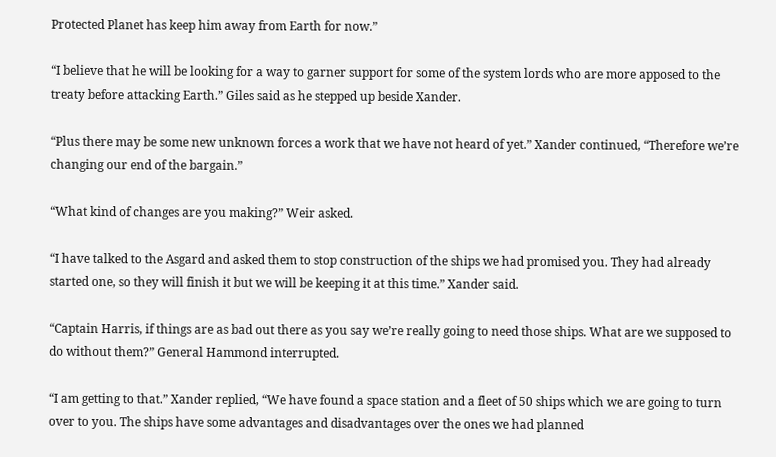Protected Planet has keep him away from Earth for now.”

“I believe that he will be looking for a way to garner support for some of the system lords who are more apposed to the treaty before attacking Earth.” Giles said as he stepped up beside Xander.

“Plus there may be some new unknown forces a work that we have not heard of yet.” Xander continued, “Therefore we’re changing our end of the bargain.”

“What kind of changes are you making?” Weir asked.

“I have talked to the Asgard and asked them to stop construction of the ships we had promised you. They had already started one, so they will finish it but we will be keeping it at this time.” Xander said.

“Captain Harris, if things are as bad out there as you say we’re really going to need those ships. What are we supposed to do without them?” General Hammond interrupted.

“I am getting to that.” Xander replied, “We have found a space station and a fleet of 50 ships which we are going to turn over to you. The ships have some advantages and disadvantages over the ones we had planned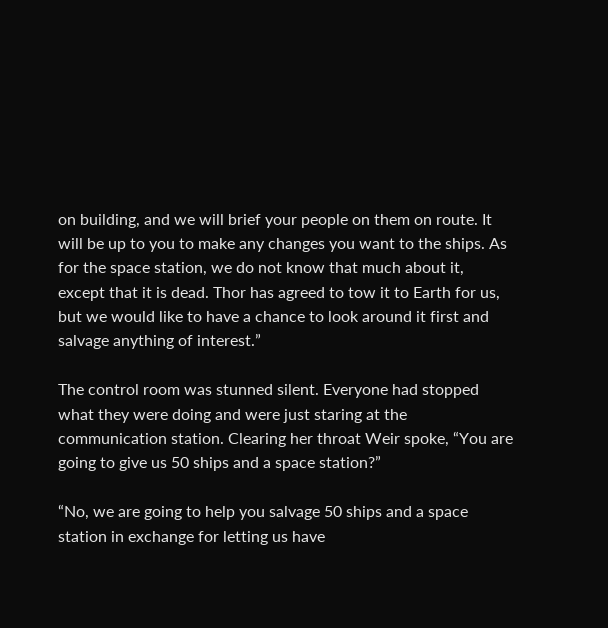on building, and we will brief your people on them on route. It will be up to you to make any changes you want to the ships. As for the space station, we do not know that much about it, except that it is dead. Thor has agreed to tow it to Earth for us, but we would like to have a chance to look around it first and salvage anything of interest.”

The control room was stunned silent. Everyone had stopped what they were doing and were just staring at the communication station. Clearing her throat Weir spoke, “You are going to give us 50 ships and a space station?”

“No, we are going to help you salvage 50 ships and a space station in exchange for letting us have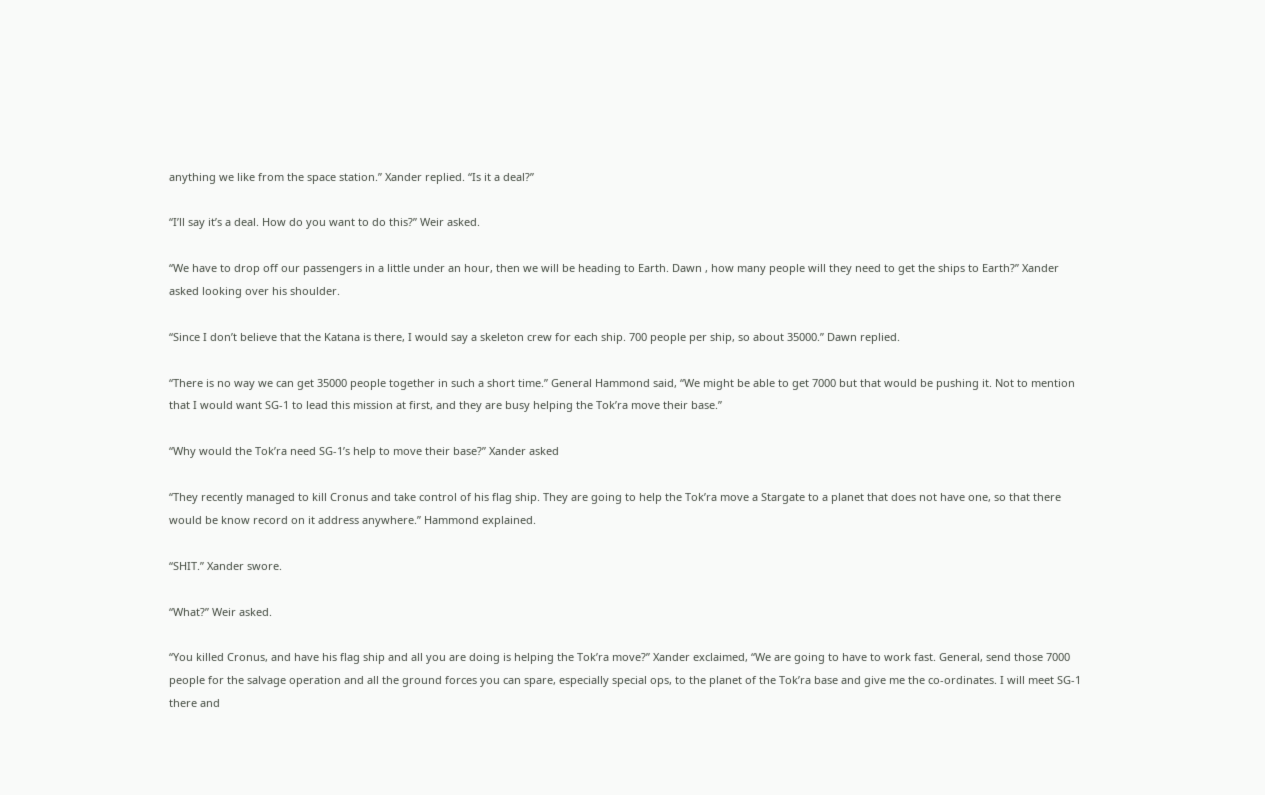anything we like from the space station.” Xander replied. “Is it a deal?”

“I’ll say it’s a deal. How do you want to do this?” Weir asked.

“We have to drop off our passengers in a little under an hour, then we will be heading to Earth. Dawn , how many people will they need to get the ships to Earth?” Xander asked looking over his shoulder.

“Since I don’t believe that the Katana is there, I would say a skeleton crew for each ship. 700 people per ship, so about 35000.” Dawn replied.

“There is no way we can get 35000 people together in such a short time.” General Hammond said, “We might be able to get 7000 but that would be pushing it. Not to mention that I would want SG-1 to lead this mission at first, and they are busy helping the Tok’ra move their base.”

“Why would the Tok’ra need SG-1’s help to move their base?” Xander asked

“They recently managed to kill Cronus and take control of his flag ship. They are going to help the Tok’ra move a Stargate to a planet that does not have one, so that there would be know record on it address anywhere.” Hammond explained.

“SHIT.” Xander swore.

“What?” Weir asked.

“You killed Cronus, and have his flag ship and all you are doing is helping the Tok’ra move?” Xander exclaimed, “We are going to have to work fast. General, send those 7000 people for the salvage operation and all the ground forces you can spare, especially special ops, to the planet of the Tok’ra base and give me the co-ordinates. I will meet SG-1 there and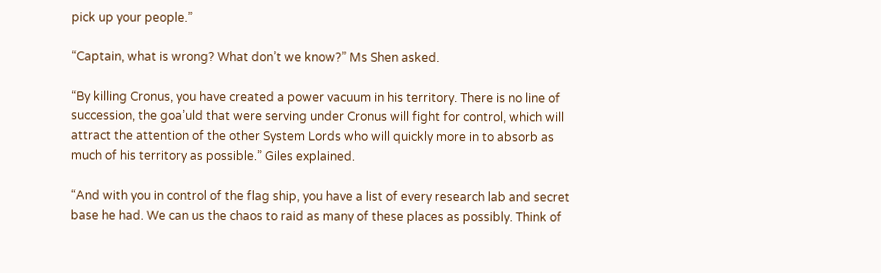pick up your people.”

“Captain, what is wrong? What don’t we know?” Ms Shen asked.

“By killing Cronus, you have created a power vacuum in his territory. There is no line of succession, the goa’uld that were serving under Cronus will fight for control, which will attract the attention of the other System Lords who will quickly more in to absorb as much of his territory as possible.” Giles explained.

“And with you in control of the flag ship, you have a list of every research lab and secret base he had. We can us the chaos to raid as many of these places as possibly. Think of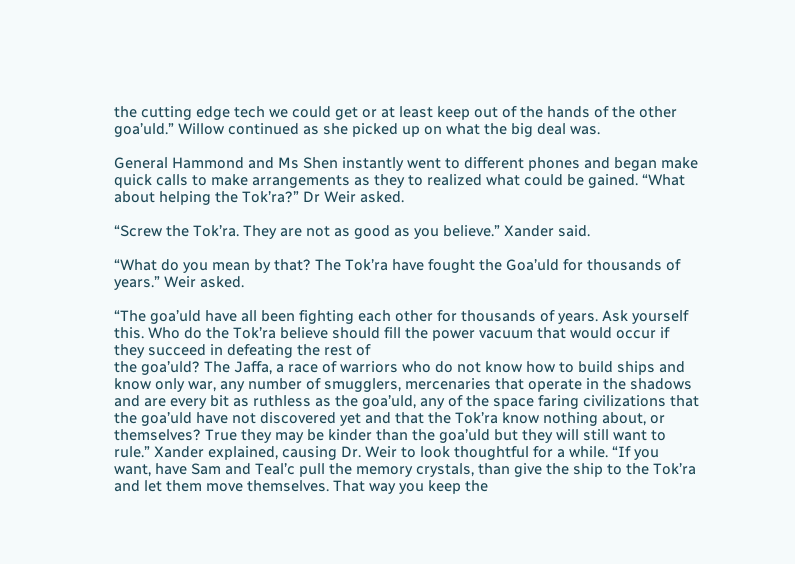the cutting edge tech we could get or at least keep out of the hands of the other goa’uld.” Willow continued as she picked up on what the big deal was.

General Hammond and Ms Shen instantly went to different phones and began make quick calls to make arrangements as they to realized what could be gained. “What about helping the Tok’ra?” Dr Weir asked.

“Screw the Tok’ra. They are not as good as you believe.” Xander said.

“What do you mean by that? The Tok’ra have fought the Goa’uld for thousands of years.” Weir asked.

“The goa’uld have all been fighting each other for thousands of years. Ask yourself this. Who do the Tok’ra believe should fill the power vacuum that would occur if they succeed in defeating the rest of
the goa’uld? The Jaffa, a race of warriors who do not know how to build ships and know only war, any number of smugglers, mercenaries that operate in the shadows and are every bit as ruthless as the goa’uld, any of the space faring civilizations that the goa’uld have not discovered yet and that the Tok’ra know nothing about, or themselves? True they may be kinder than the goa’uld but they will still want to rule.” Xander explained, causing Dr. Weir to look thoughtful for a while. “If you want, have Sam and Teal’c pull the memory crystals, than give the ship to the Tok’ra and let them move themselves. That way you keep the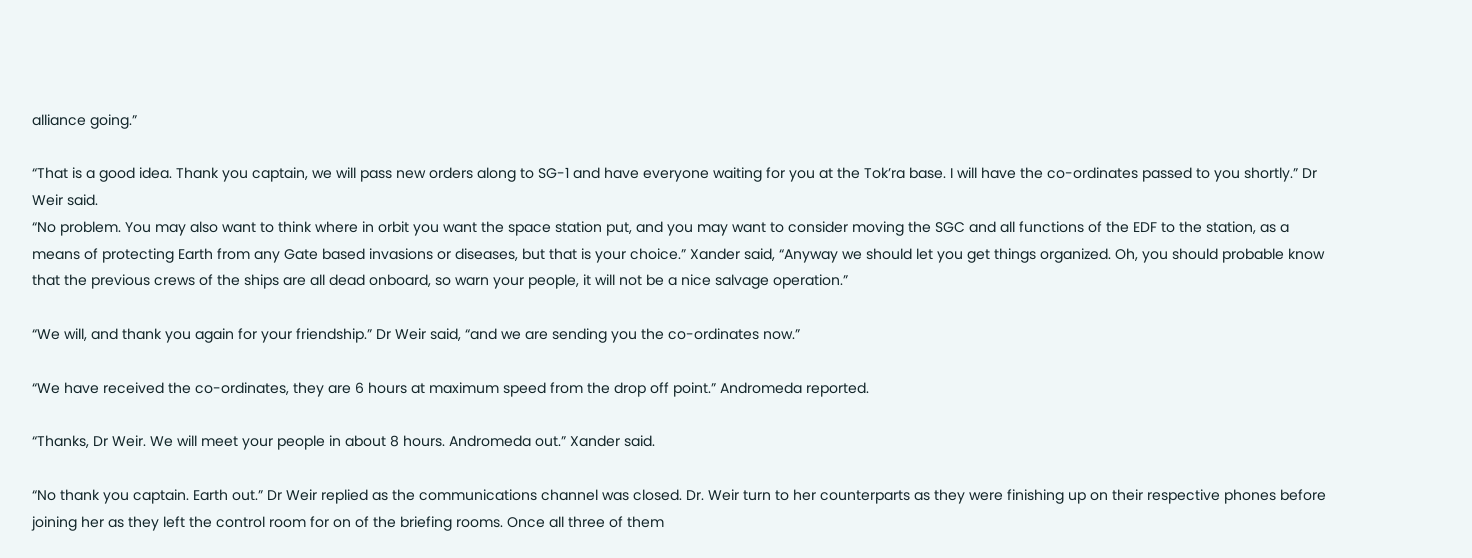alliance going.”

“That is a good idea. Thank you captain, we will pass new orders along to SG-1 and have everyone waiting for you at the Tok’ra base. I will have the co-ordinates passed to you shortly.” Dr Weir said.
“No problem. You may also want to think where in orbit you want the space station put, and you may want to consider moving the SGC and all functions of the EDF to the station, as a means of protecting Earth from any Gate based invasions or diseases, but that is your choice.” Xander said, “Anyway we should let you get things organized. Oh, you should probable know that the previous crews of the ships are all dead onboard, so warn your people, it will not be a nice salvage operation.”

“We will, and thank you again for your friendship.” Dr Weir said, “and we are sending you the co-ordinates now.”

“We have received the co-ordinates, they are 6 hours at maximum speed from the drop off point.” Andromeda reported.

“Thanks, Dr Weir. We will meet your people in about 8 hours. Andromeda out.” Xander said.

“No thank you captain. Earth out.” Dr Weir replied as the communications channel was closed. Dr. Weir turn to her counterparts as they were finishing up on their respective phones before joining her as they left the control room for on of the briefing rooms. Once all three of them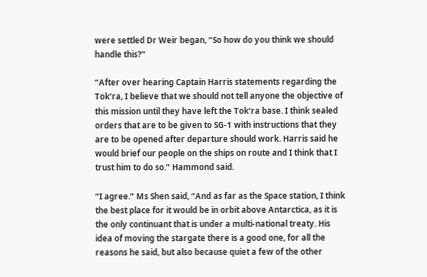were settled Dr Weir began, “So how do you think we should handle this?”

“After over hearing Captain Harris statements regarding the Tok’ra, I believe that we should not tell anyone the objective of this mission until they have left the Tok’ra base. I think sealed orders that are to be given to SG-1 with instructions that they are to be opened after departure should work. Harris said he would brief our people on the ships on route and I think that I trust him to do so.” Hammond said.

“I agree.” Ms Shen said, “And as far as the Space station, I think the best place for it would be in orbit above Antarctica, as it is the only continuant that is under a multi-national treaty. His idea of moving the stargate there is a good one, for all the reasons he said, but also because quiet a few of the other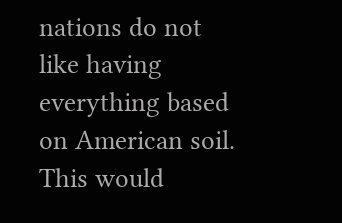nations do not like having everything based on American soil. This would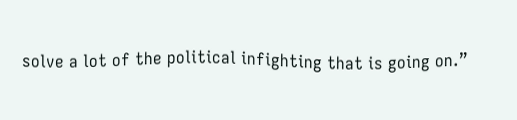solve a lot of the political infighting that is going on.”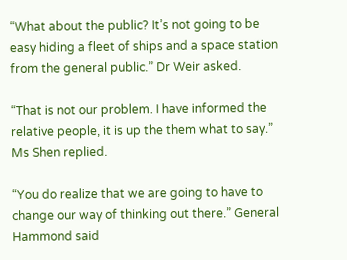“What about the public? It’s not going to be easy hiding a fleet of ships and a space station from the general public.” Dr Weir asked.

“That is not our problem. I have informed the relative people, it is up the them what to say.” Ms Shen replied.

“You do realize that we are going to have to change our way of thinking out there.” General Hammond said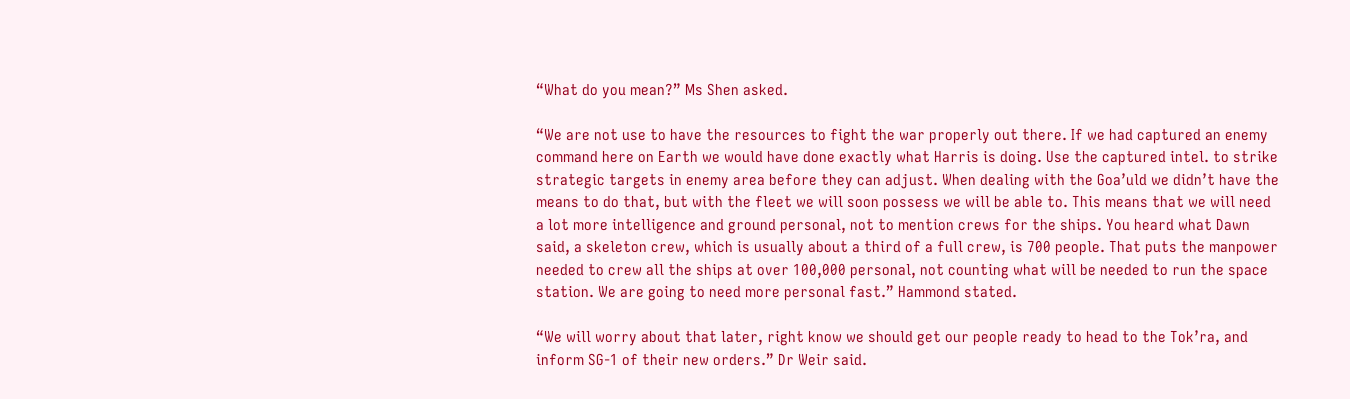“What do you mean?” Ms Shen asked.

“We are not use to have the resources to fight the war properly out there. If we had captured an enemy command here on Earth we would have done exactly what Harris is doing. Use the captured intel. to strike strategic targets in enemy area before they can adjust. When dealing with the Goa’uld we didn’t have the means to do that, but with the fleet we will soon possess we will be able to. This means that we will need a lot more intelligence and ground personal, not to mention crews for the ships. You heard what Dawn said, a skeleton crew, which is usually about a third of a full crew, is 700 people. That puts the manpower needed to crew all the ships at over 100,000 personal, not counting what will be needed to run the space station. We are going to need more personal fast.” Hammond stated.

“We will worry about that later, right know we should get our people ready to head to the Tok’ra, and inform SG-1 of their new orders.” Dr Weir said.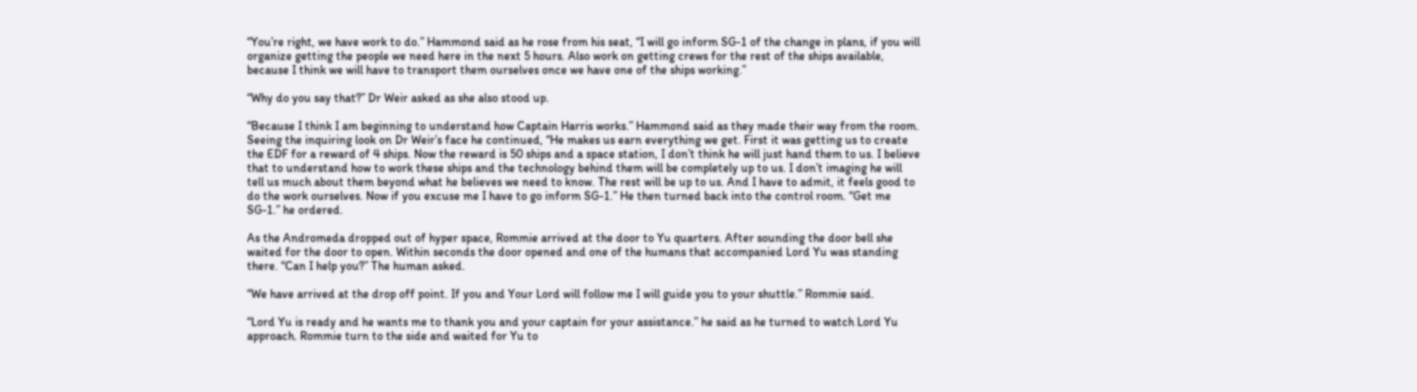“You’re right, we have work to do.” Hammond said as he rose from his seat, “I will go inform SG-1 of the change in plans, if you will organize getting the people we need here in the next 5 hours. Also work on getting crews for the rest of the ships available, because I think we will have to transport them ourselves once we have one of the ships working.”

“Why do you say that?” Dr Weir asked as she also stood up.

“Because I think I am beginning to understand how Captain Harris works.” Hammond said as they made their way from the room. Seeing the inquiring look on Dr Weir’s face he continued, “He makes us earn everything we get. First it was getting us to create the EDF for a reward of 4 ships. Now the reward is 50 ships and a space station, I don’t think he will just hand them to us. I believe that to understand how to work these ships and the technology behind them will be completely up to us. I don’t imaging he will tell us much about them beyond what he believes we need to know. The rest will be up to us. And I have to admit, it feels good to do the work ourselves. Now if you excuse me I have to go inform SG-1.” He then turned back into the control room. “Get me SG-1.” he ordered.

As the Andromeda dropped out of hyper space, Rommie arrived at the door to Yu quarters. After sounding the door bell she waited for the door to open. Within seconds the door opened and one of the humans that accompanied Lord Yu was standing there. “Can I help you?” The human asked.

“We have arrived at the drop off point. If you and Your Lord will follow me I will guide you to your shuttle.” Rommie said.

“Lord Yu is ready and he wants me to thank you and your captain for your assistance.” he said as he turned to watch Lord Yu approach. Rommie turn to the side and waited for Yu to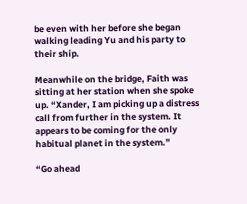be even with her before she began walking leading Yu and his party to their ship.

Meanwhile on the bridge, Faith was sitting at her station when she spoke up. “Xander, I am picking up a distress call from further in the system. It appears to be coming for the only habitual planet in the system.”

“Go ahead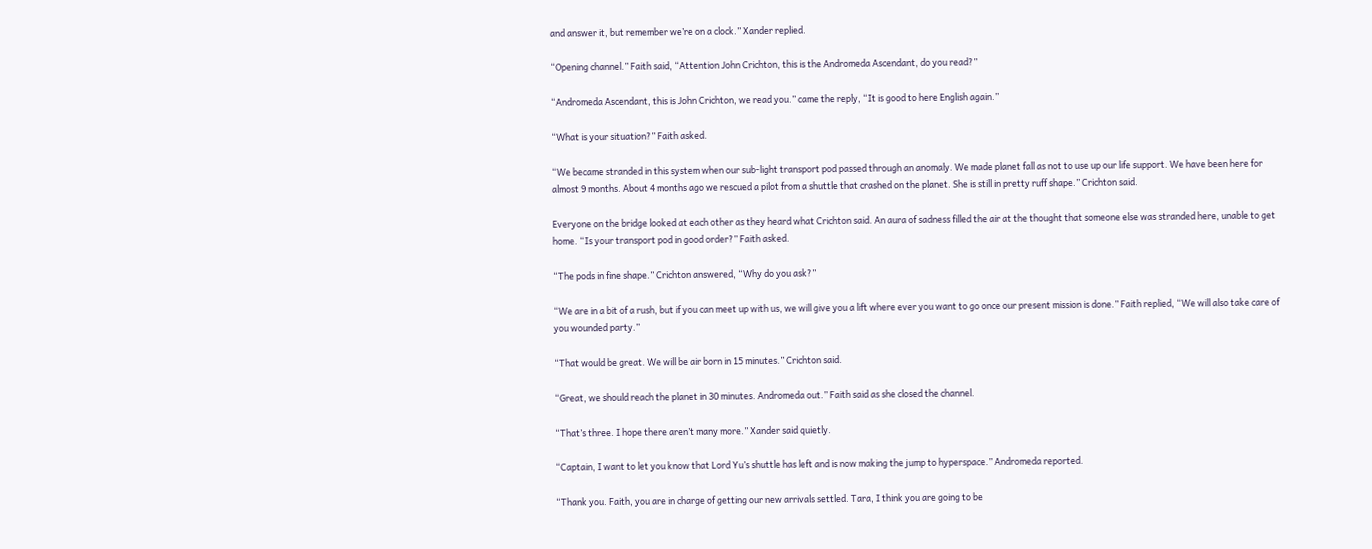and answer it, but remember we’re on a clock.” Xander replied.

“Opening channel.” Faith said, “Attention John Crichton, this is the Andromeda Ascendant, do you read?”

“Andromeda Ascendant, this is John Crichton, we read you.” came the reply, “It is good to here English again.”

“What is your situation?” Faith asked.

“We became stranded in this system when our sub-light transport pod passed through an anomaly. We made planet fall as not to use up our life support. We have been here for almost 9 months. About 4 months ago we rescued a pilot from a shuttle that crashed on the planet. She is still in pretty ruff shape.” Crichton said.

Everyone on the bridge looked at each other as they heard what Crichton said. An aura of sadness filled the air at the thought that someone else was stranded here, unable to get home. “Is your transport pod in good order?” Faith asked.

“The pods in fine shape.” Crichton answered, “Why do you ask?”

“We are in a bit of a rush, but if you can meet up with us, we will give you a lift where ever you want to go once our present mission is done.” Faith replied, “We will also take care of you wounded party.”

“That would be great. We will be air born in 15 minutes.” Crichton said.

“Great, we should reach the planet in 30 minutes. Andromeda out.” Faith said as she closed the channel.

“That’s three. I hope there aren’t many more.” Xander said quietly.

“Captain, I want to let you know that Lord Yu’s shuttle has left and is now making the jump to hyperspace.” Andromeda reported.

“Thank you. Faith, you are in charge of getting our new arrivals settled. Tara, I think you are going to be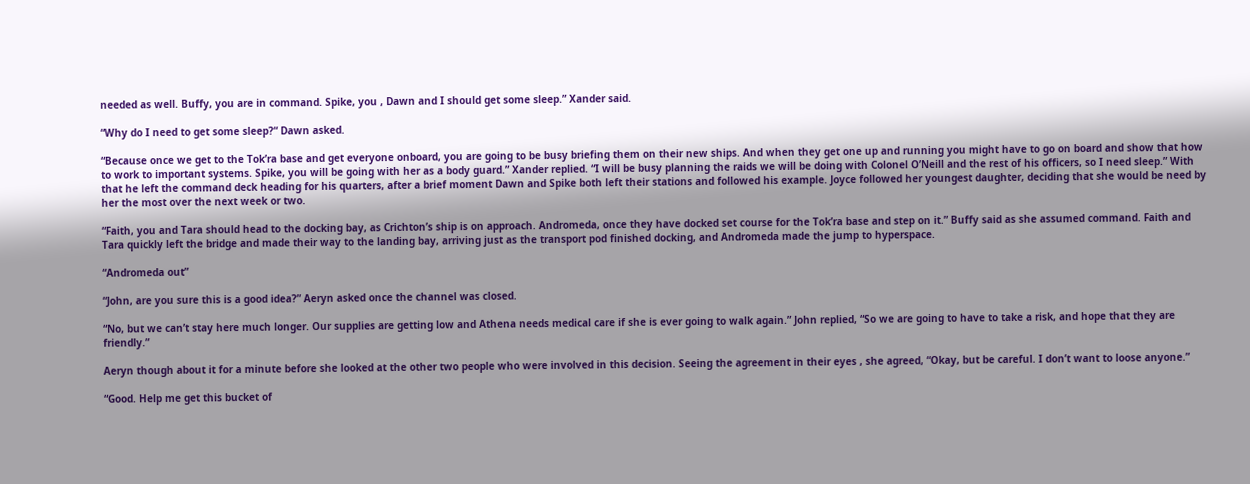needed as well. Buffy, you are in command. Spike, you , Dawn and I should get some sleep.” Xander said.

“Why do I need to get some sleep?“ Dawn asked.

“Because once we get to the Tok’ra base and get everyone onboard, you are going to be busy briefing them on their new ships. And when they get one up and running you might have to go on board and show that how to work to important systems. Spike, you will be going with her as a body guard.” Xander replied. “I will be busy planning the raids we will be doing with Colonel O’Neill and the rest of his officers, so I need sleep.” With that he left the command deck heading for his quarters, after a brief moment Dawn and Spike both left their stations and followed his example. Joyce followed her youngest daughter, deciding that she would be need by her the most over the next week or two.

“Faith, you and Tara should head to the docking bay, as Crichton’s ship is on approach. Andromeda, once they have docked set course for the Tok’ra base and step on it.” Buffy said as she assumed command. Faith and Tara quickly left the bridge and made their way to the landing bay, arriving just as the transport pod finished docking, and Andromeda made the jump to hyperspace.

“Andromeda out”

“John, are you sure this is a good idea?” Aeryn asked once the channel was closed.

“No, but we can’t stay here much longer. Our supplies are getting low and Athena needs medical care if she is ever going to walk again.” John replied, “So we are going to have to take a risk, and hope that they are friendly.”

Aeryn though about it for a minute before she looked at the other two people who were involved in this decision. Seeing the agreement in their eyes , she agreed, “Okay, but be careful. I don’t want to loose anyone.”

“Good. Help me get this bucket of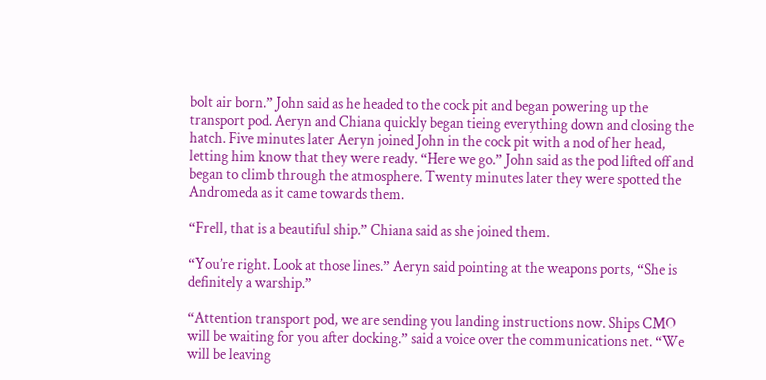bolt air born.” John said as he headed to the cock pit and began powering up the transport pod. Aeryn and Chiana quickly began tieing everything down and closing the hatch. Five minutes later Aeryn joined John in the cock pit with a nod of her head, letting him know that they were ready. “Here we go.” John said as the pod lifted off and began to climb through the atmosphere. Twenty minutes later they were spotted the Andromeda as it came towards them.

“Frell, that is a beautiful ship.” Chiana said as she joined them.

“You’re right. Look at those lines.” Aeryn said pointing at the weapons ports, “She is definitely a warship.”

“Attention transport pod, we are sending you landing instructions now. Ships CMO will be waiting for you after docking.” said a voice over the communications net. “We will be leaving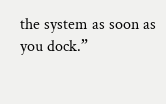the system as soon as you dock.”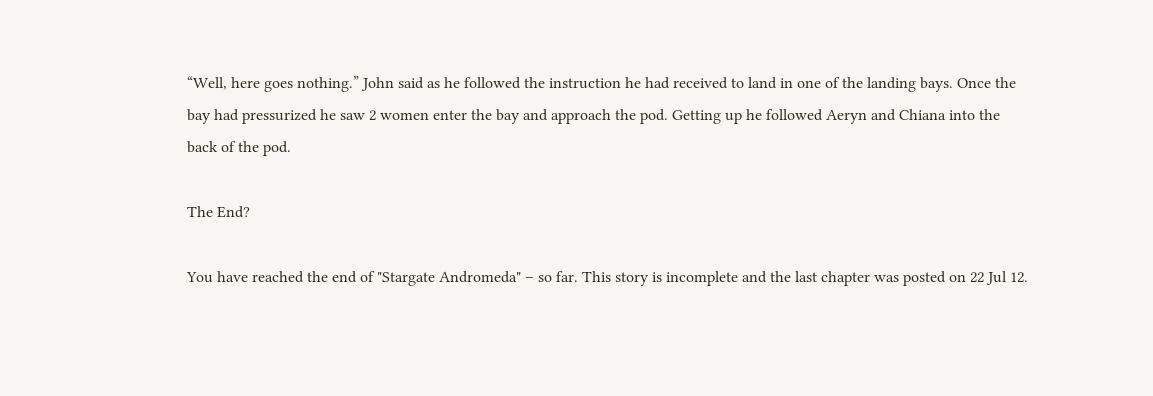“Well, here goes nothing.” John said as he followed the instruction he had received to land in one of the landing bays. Once the bay had pressurized he saw 2 women enter the bay and approach the pod. Getting up he followed Aeryn and Chiana into the back of the pod.

The End?

You have reached the end of "Stargate Andromeda" – so far. This story is incomplete and the last chapter was posted on 22 Jul 12.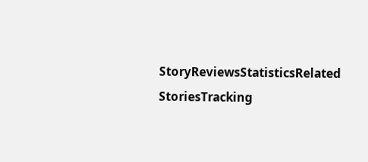StoryReviewsStatisticsRelated StoriesTracking